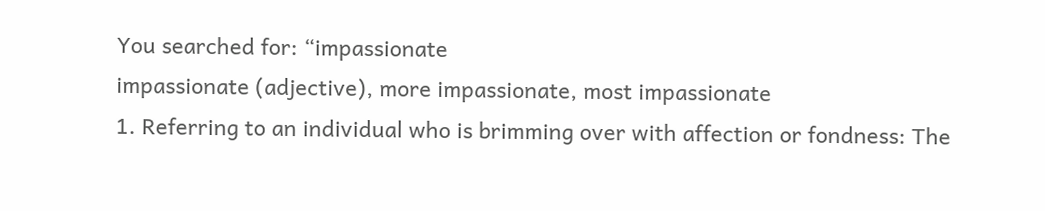You searched for: “impassionate
impassionate (adjective), more impassionate, most impassionate
1. Referring to an individual who is brimming over with affection or fondness: The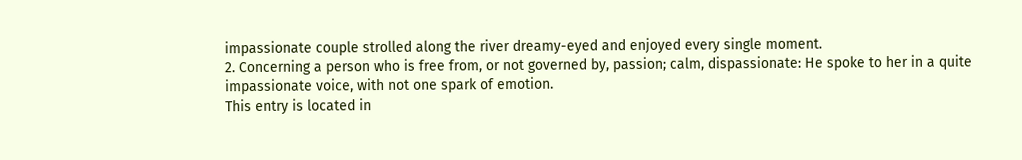impassionate couple strolled along the river dreamy-eyed and enjoyed every single moment.
2. Concerning a person who is free from, or not governed by, passion; calm, dispassionate: He spoke to her in a quite impassionate voice, with not one spark of emotion.
This entry is located in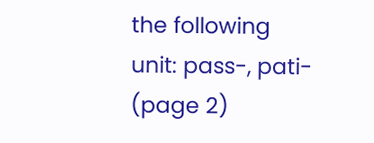the following unit: pass-, pati- (page 2)